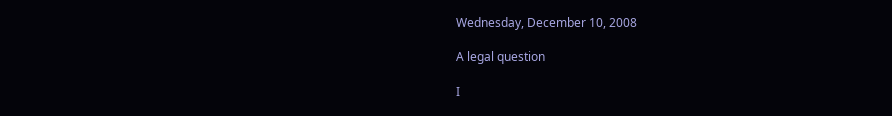Wednesday, December 10, 2008

A legal question

I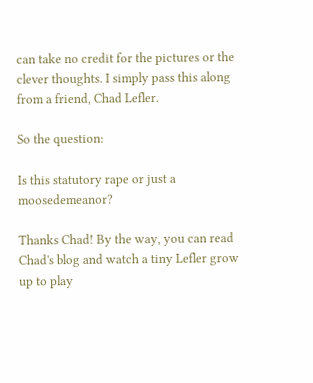can take no credit for the pictures or the clever thoughts. I simply pass this along from a friend, Chad Lefler.

So the question:

Is this statutory rape or just a moosedemeanor?

Thanks Chad! By the way, you can read Chad's blog and watch a tiny Lefler grow up to play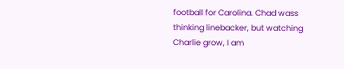football for Carolina. Chad wass thinking linebacker, but watching Charlie grow, I am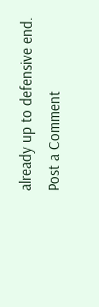already up to defensive end.
Post a Comment